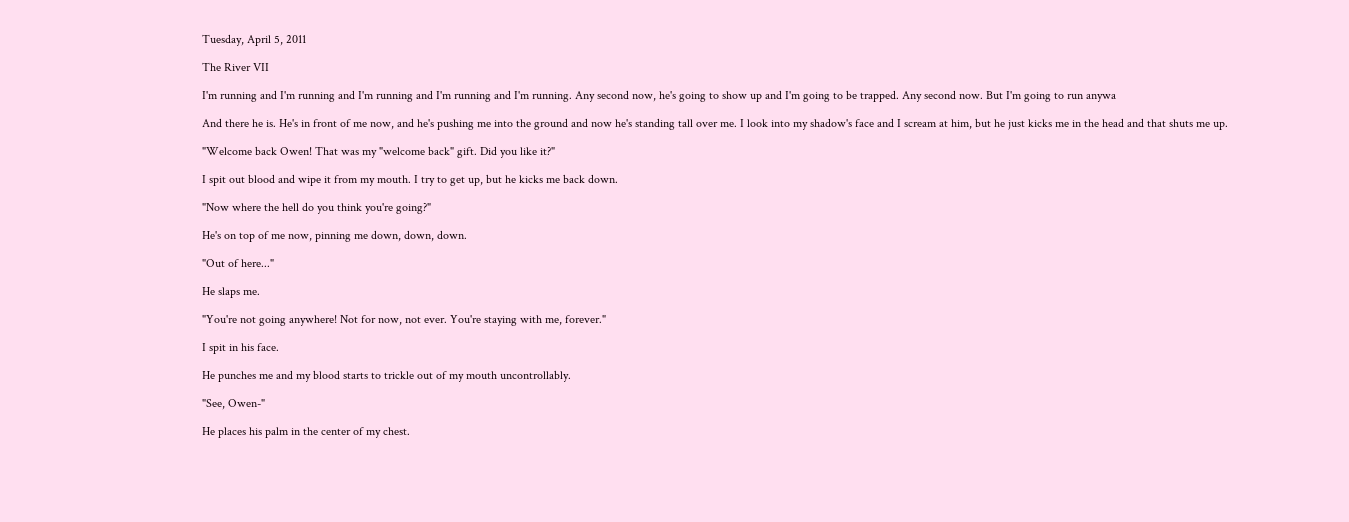Tuesday, April 5, 2011

The River VII

I'm running and I'm running and I'm running and I'm running and I'm running. Any second now, he's going to show up and I'm going to be trapped. Any second now. But I'm going to run anywa

And there he is. He's in front of me now, and he's pushing me into the ground and now he's standing tall over me. I look into my shadow's face and I scream at him, but he just kicks me in the head and that shuts me up.

"Welcome back Owen! That was my "welcome back" gift. Did you like it?"

I spit out blood and wipe it from my mouth. I try to get up, but he kicks me back down.

"Now where the hell do you think you're going?"

He's on top of me now, pinning me down, down, down.

"Out of here..."

He slaps me.

"You're not going anywhere! Not for now, not ever. You're staying with me, forever."

I spit in his face.

He punches me and my blood starts to trickle out of my mouth uncontrollably.

"See, Owen-"

He places his palm in the center of my chest.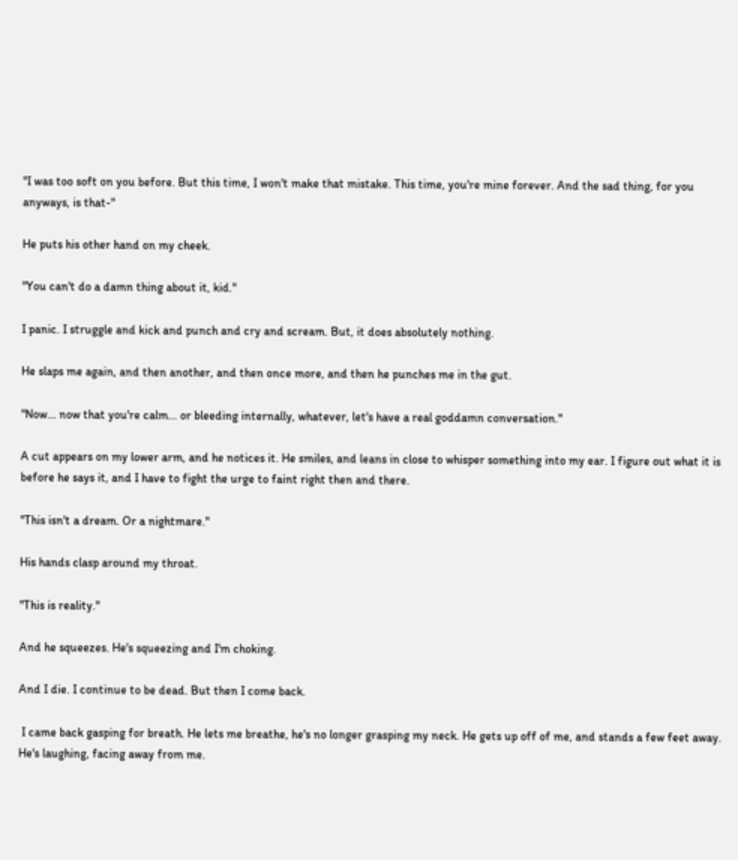"I was too soft on you before. But this time, I won't make that mistake. This time, you're mine forever. And the sad thing, for you anyways, is that-"

He puts his other hand on my cheek.

"You can't do a damn thing about it, kid."

I panic. I struggle and kick and punch and cry and scream. But, it does absolutely nothing.

He slaps me again, and then another, and then once more, and then he punches me in the gut.

"Now... now that you're calm... or bleeding internally, whatever, let's have a real goddamn conversation."

A cut appears on my lower arm, and he notices it. He smiles, and leans in close to whisper something into my ear. I figure out what it is before he says it, and I have to fight the urge to faint right then and there.

"This isn't a dream. Or a nightmare."

His hands clasp around my throat.

"This is reality."

And he squeezes. He's squeezing and I'm choking.

And I die. I continue to be dead. But then I come back.

 I came back gasping for breath. He lets me breathe, he's no longer grasping my neck. He gets up off of me, and stands a few feet away. He's laughing, facing away from me.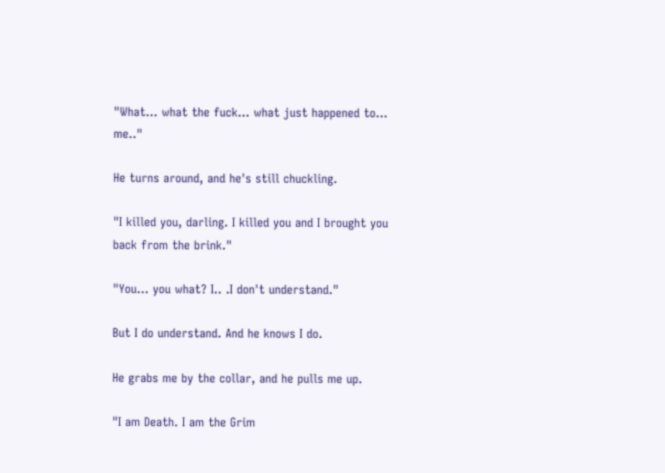"What... what the fuck... what just happened to... me.."

He turns around, and he's still chuckling.

"I killed you, darling. I killed you and I brought you back from the brink."

"You... you what? I.. .I don't understand."

But I do understand. And he knows I do.

He grabs me by the collar, and he pulls me up.

"I am Death. I am the Grim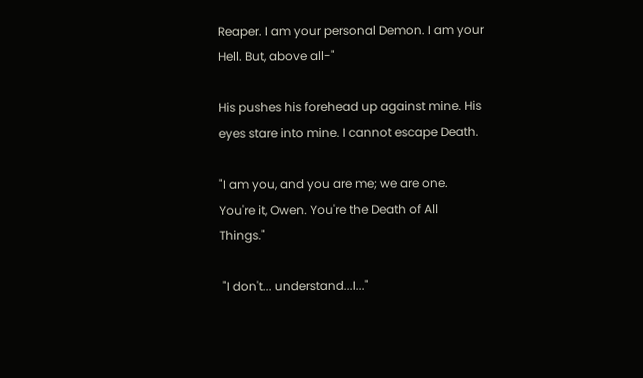Reaper. I am your personal Demon. I am your Hell. But, above all-"

His pushes his forehead up against mine. His eyes stare into mine. I cannot escape Death.

"I am you, and you are me; we are one. You're it, Owen. You're the Death of All Things."

 "I don't... understand...I..."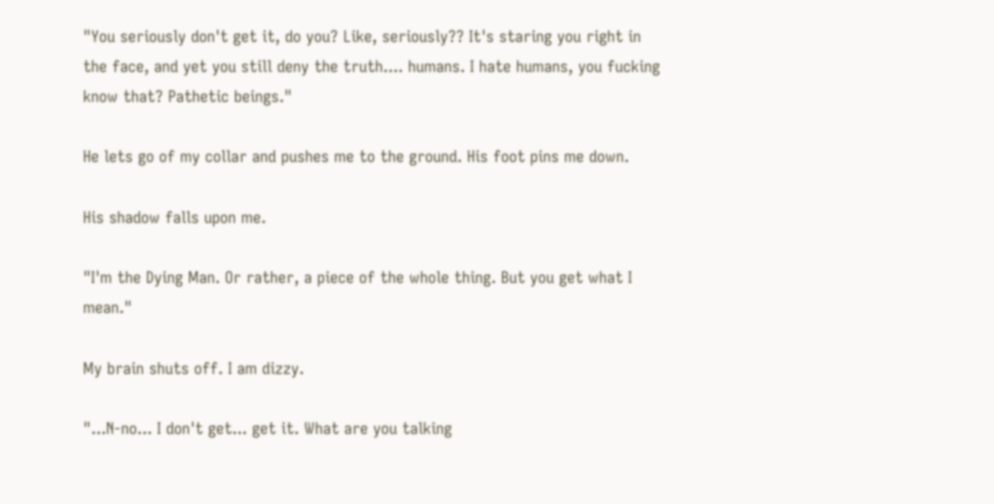"You seriously don't get it, do you? Like, seriously?? It's staring you right in the face, and yet you still deny the truth.... humans. I hate humans, you fucking know that? Pathetic beings."

He lets go of my collar and pushes me to the ground. His foot pins me down.

His shadow falls upon me.

"I'm the Dying Man. Or rather, a piece of the whole thing. But you get what I mean."

My brain shuts off. I am dizzy.

"...N-no... I don't get... get it. What are you talking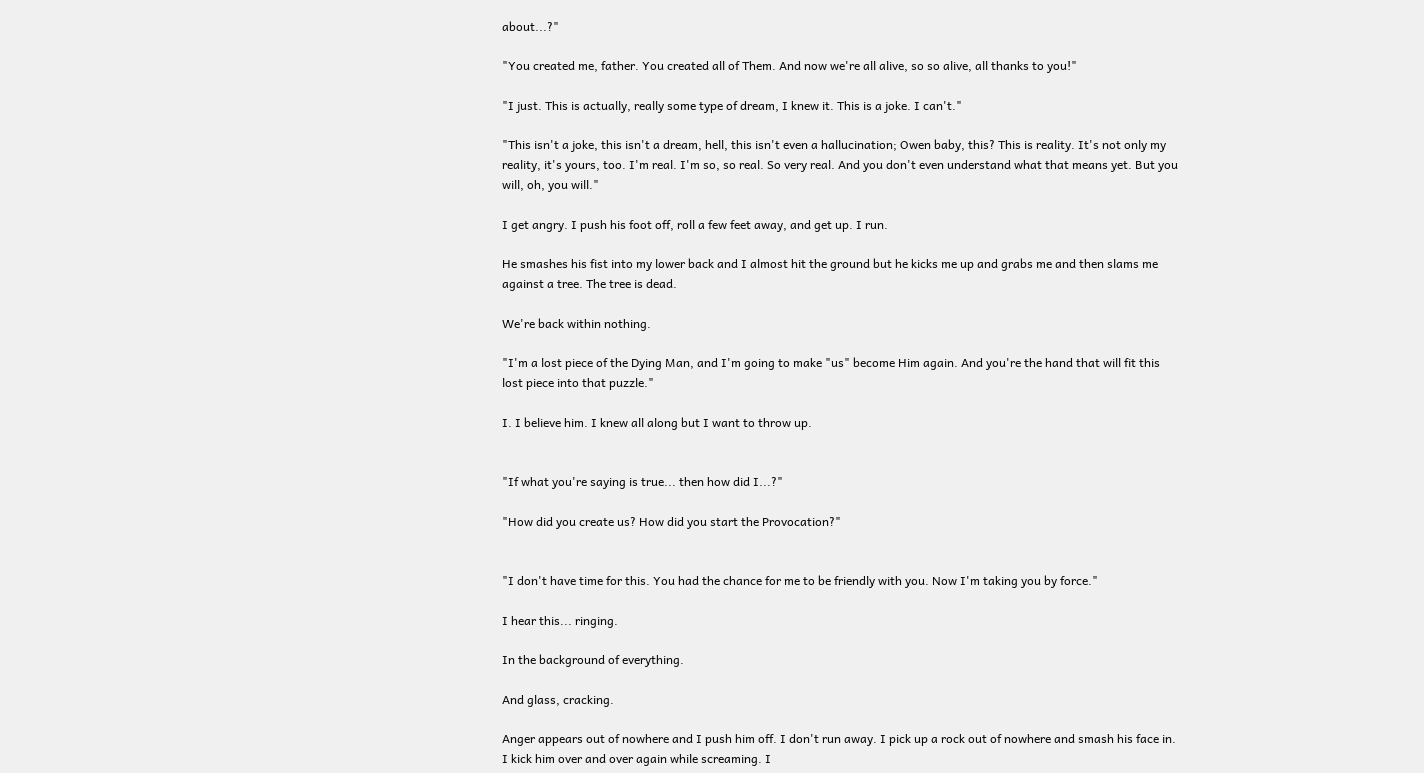about...?"

"You created me, father. You created all of Them. And now we're all alive, so so alive, all thanks to you!"

"I just. This is actually, really some type of dream, I knew it. This is a joke. I can't."

"This isn't a joke, this isn't a dream, hell, this isn't even a hallucination; Owen baby, this? This is reality. It's not only my reality, it's yours, too. I'm real. I'm so, so real. So very real. And you don't even understand what that means yet. But you will, oh, you will."

I get angry. I push his foot off, roll a few feet away, and get up. I run.

He smashes his fist into my lower back and I almost hit the ground but he kicks me up and grabs me and then slams me against a tree. The tree is dead.

We're back within nothing.

"I'm a lost piece of the Dying Man, and I'm going to make "us" become Him again. And you're the hand that will fit this lost piece into that puzzle."

I. I believe him. I knew all along but I want to throw up.


"If what you're saying is true... then how did I...?"

"How did you create us? How did you start the Provocation?"


"I don't have time for this. You had the chance for me to be friendly with you. Now I'm taking you by force."

I hear this... ringing.

In the background of everything.

And glass, cracking.

Anger appears out of nowhere and I push him off. I don't run away. I pick up a rock out of nowhere and smash his face in. I kick him over and over again while screaming. I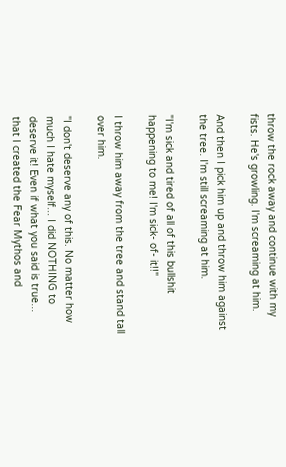throw the rock away and continue with my fists. He's growling. I'm screaming at him.

And then I pick him up and throw him against the tree. I'm still screaming at him.

"I'm sick and tired of all of this bullshit happening to me! I'm sick- of- it!!"

I throw him away from the tree and stand tall over him.

"I don't deserve any of this. No matter how much I hate myself... I did NOTHING to deserve it! Even if what you said is true... that I created the Fear Mythos and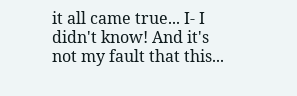it all came true... I- I didn't know! And it's not my fault that this...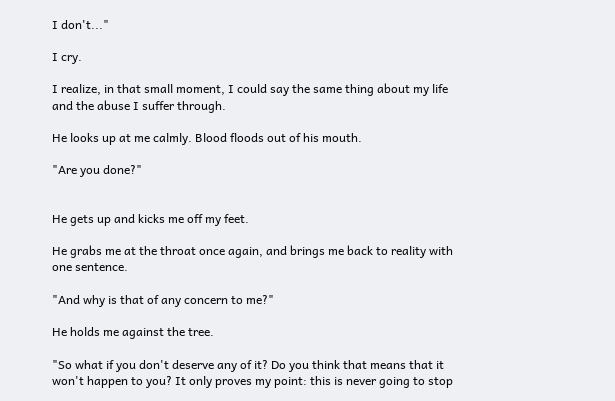I don't..."

I cry.

I realize, in that small moment, I could say the same thing about my life and the abuse I suffer through.

He looks up at me calmly. Blood floods out of his mouth.

"Are you done?"


He gets up and kicks me off my feet.

He grabs me at the throat once again, and brings me back to reality with one sentence.

"And why is that of any concern to me?"

He holds me against the tree.

"So what if you don't deserve any of it? Do you think that means that it won't happen to you? It only proves my point: this is never going to stop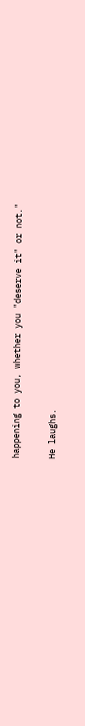happening to you, whether you "deserve it" or not."

He laughs.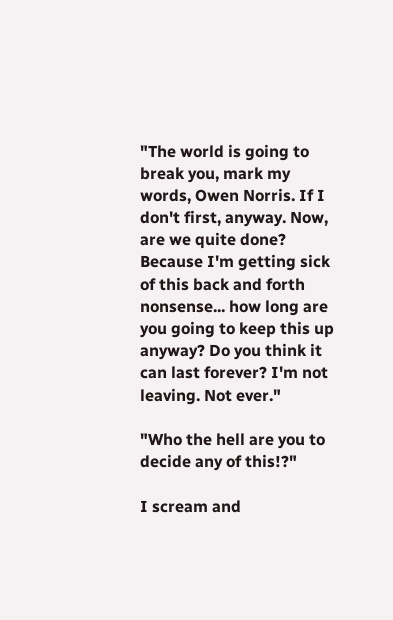"The world is going to break you, mark my words, Owen Norris. If I don't first, anyway. Now, are we quite done? Because I'm getting sick of this back and forth nonsense... how long are you going to keep this up anyway? Do you think it can last forever? I'm not leaving. Not ever."

"Who the hell are you to decide any of this!?"

I scream and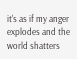it's as if my anger explodes and the world shatters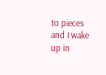to pieces and I wake up in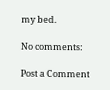my bed.

No comments:

Post a Comment